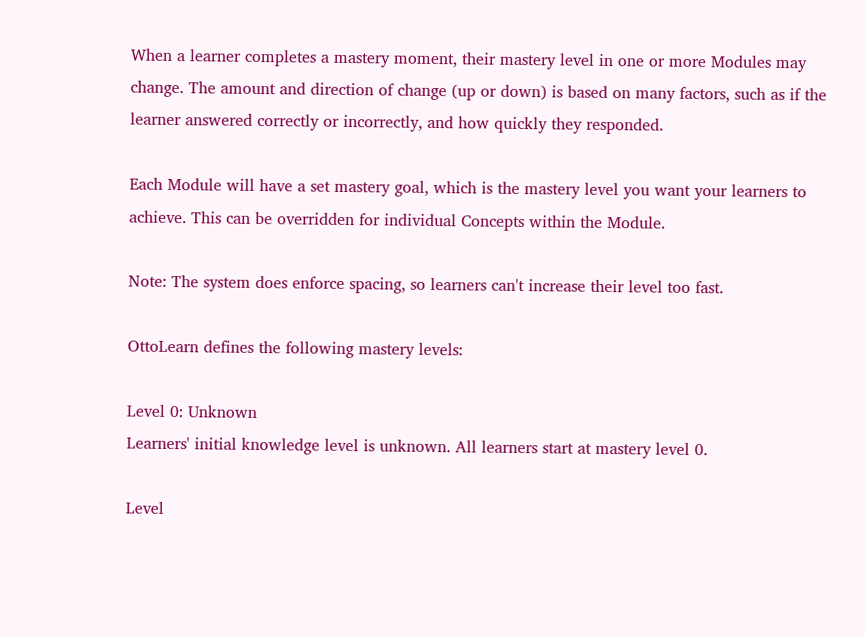When a learner completes a mastery moment, their mastery level in one or more Modules may change. The amount and direction of change (up or down) is based on many factors, such as if the learner answered correctly or incorrectly, and how quickly they responded.

Each Module will have a set mastery goal, which is the mastery level you want your learners to achieve. This can be overridden for individual Concepts within the Module.

Note: The system does enforce spacing, so learners can't increase their level too fast.

OttoLearn defines the following mastery levels:

Level 0: Unknown
Learners' initial knowledge level is unknown. All learners start at mastery level 0.

Level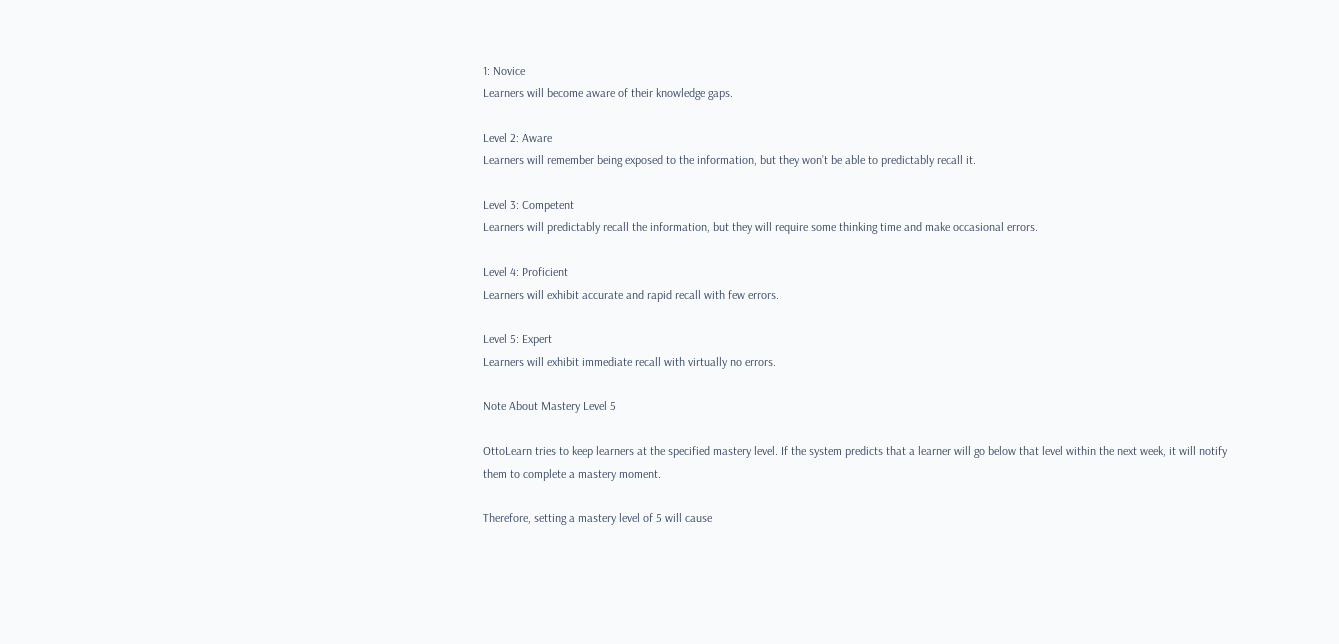1: Novice
Learners will become aware of their knowledge gaps.

Level 2: Aware
Learners will remember being exposed to the information, but they won’t be able to predictably recall it.

Level 3: Competent
Learners will predictably recall the information, but they will require some thinking time and make occasional errors.

Level 4: Proficient
Learners will exhibit accurate and rapid recall with few errors.

Level 5: Expert
Learners will exhibit immediate recall with virtually no errors.

Note About Mastery Level 5

OttoLearn tries to keep learners at the specified mastery level. If the system predicts that a learner will go below that level within the next week, it will notify them to complete a mastery moment.

Therefore, setting a mastery level of 5 will cause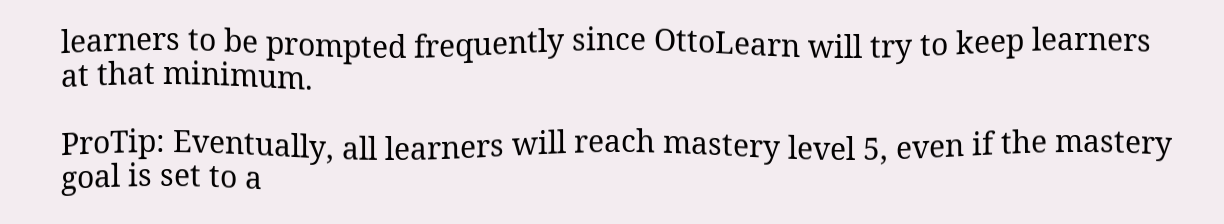learners to be prompted frequently since OttoLearn will try to keep learners at that minimum.

ProTip: Eventually, all learners will reach mastery level 5, even if the mastery goal is set to a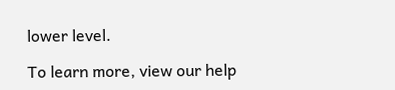lower level.

To learn more, view our help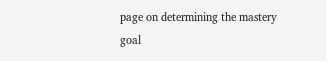page on determining the mastery goal